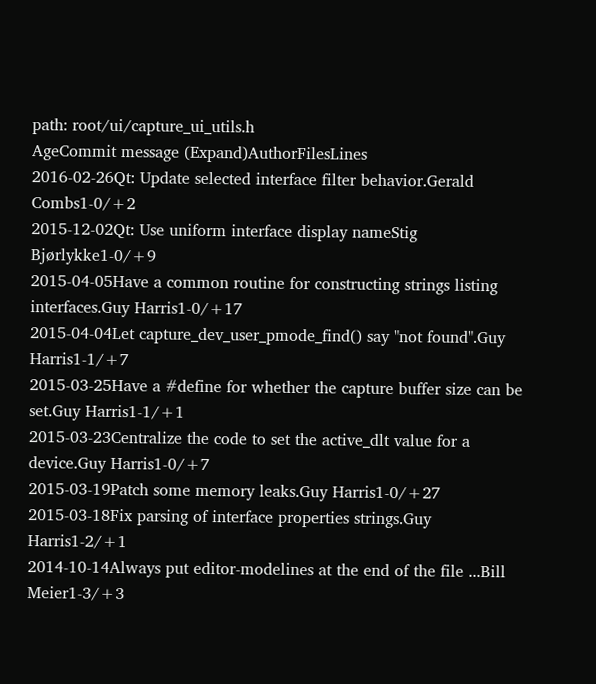path: root/ui/capture_ui_utils.h
AgeCommit message (Expand)AuthorFilesLines
2016-02-26Qt: Update selected interface filter behavior.Gerald Combs1-0/+2
2015-12-02Qt: Use uniform interface display nameStig Bjørlykke1-0/+9
2015-04-05Have a common routine for constructing strings listing interfaces.Guy Harris1-0/+17
2015-04-04Let capture_dev_user_pmode_find() say "not found".Guy Harris1-1/+7
2015-03-25Have a #define for whether the capture buffer size can be set.Guy Harris1-1/+1
2015-03-23Centralize the code to set the active_dlt value for a device.Guy Harris1-0/+7
2015-03-19Patch some memory leaks.Guy Harris1-0/+27
2015-03-18Fix parsing of interface properties strings.Guy Harris1-2/+1
2014-10-14Always put editor-modelines at the end of the file ...Bill Meier1-3/+3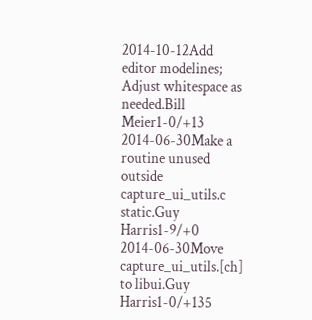2014-10-12Add editor modelines; Adjust whitespace as needed.Bill Meier1-0/+13
2014-06-30Make a routine unused outside capture_ui_utils.c static.Guy Harris1-9/+0
2014-06-30Move capture_ui_utils.[ch] to libui.Guy Harris1-0/+135